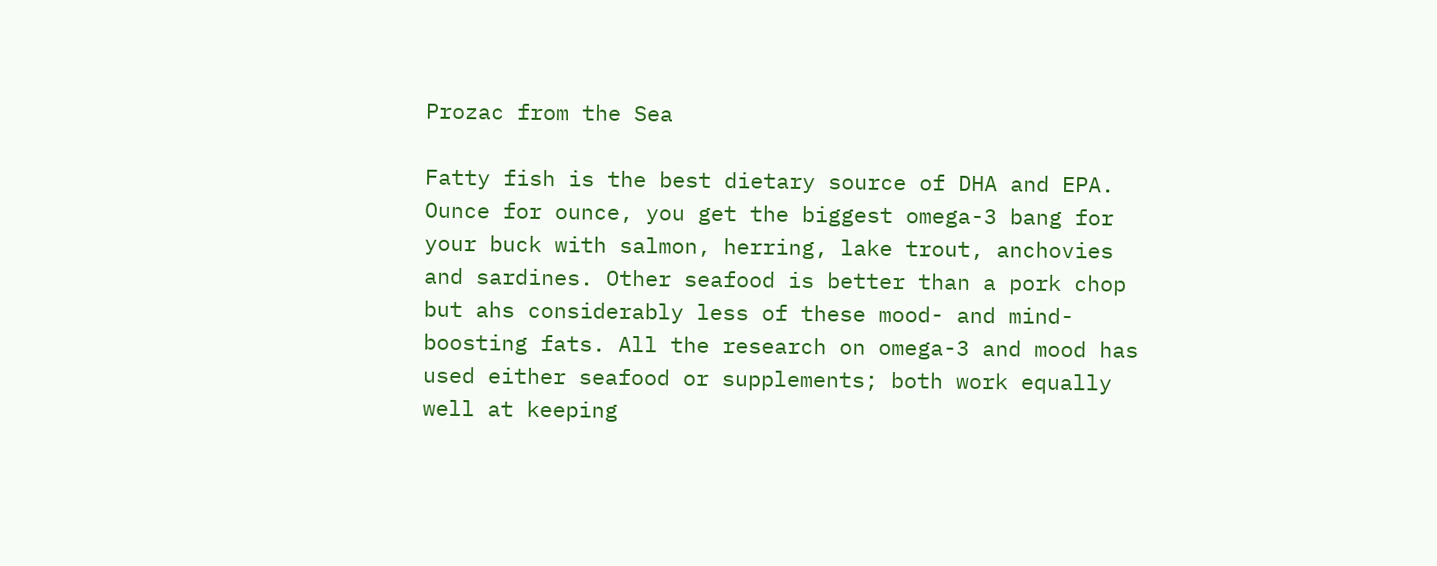Prozac from the Sea

Fatty fish is the best dietary source of DHA and EPA. Ounce for ounce, you get the biggest omega-3 bang for your buck with salmon, herring, lake trout, anchovies and sardines. Other seafood is better than a pork chop but ahs considerably less of these mood- and mind-boosting fats. All the research on omega-3 and mood has used either seafood or supplements; both work equally well at keeping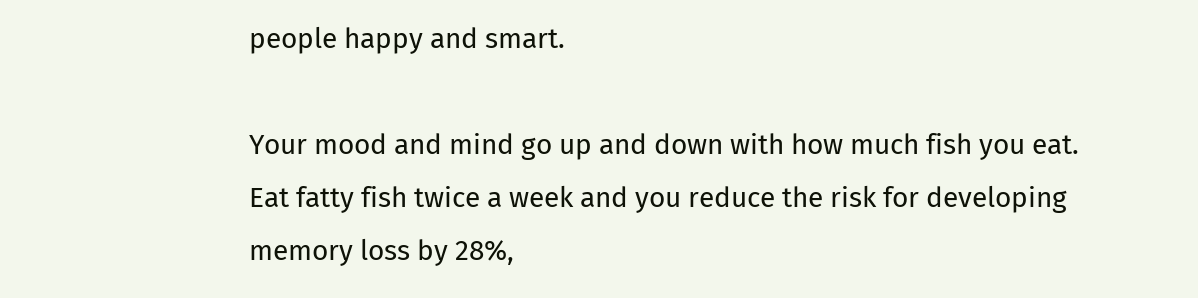people happy and smart.

Your mood and mind go up and down with how much fish you eat. Eat fatty fish twice a week and you reduce the risk for developing memory loss by 28%,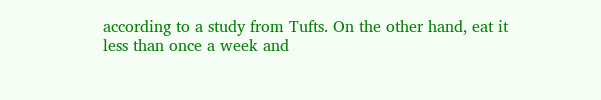according to a study from Tufts. On the other hand, eat it less than once a week and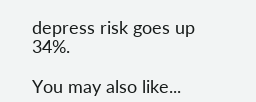depress risk goes up 34%.

You may also like...